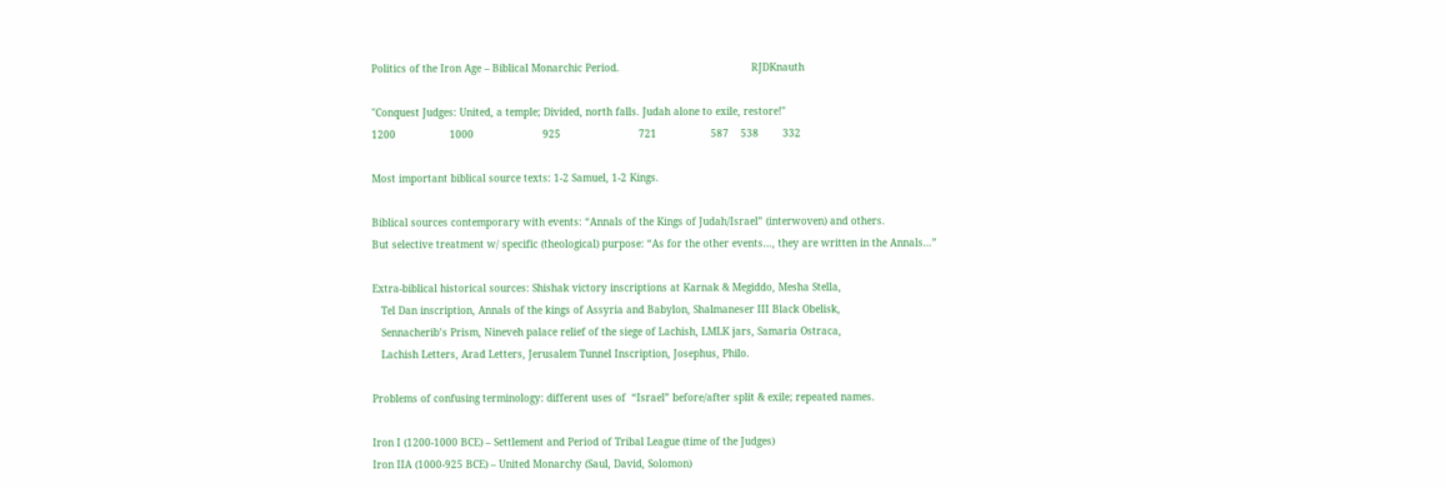Politics of the Iron Age – Biblical Monarchic Period.                                            RJDKnauth

"Conquest Judges: United, a temple; Divided, north falls. Judah alone to exile, restore!"
1200                  1000                       925                          721                  587    538        332

Most important biblical source texts: 1-2 Samuel, 1-2 Kings.

Biblical sources contemporary with events: “Annals of the Kings of Judah/Israel” (interwoven) and others.
But selective treatment w/ specific (theological) purpose: “As for the other events…, they are written in the Annals…”

Extra-biblical historical sources: Shishak victory inscriptions at Karnak & Megiddo, Mesha Stella,
   Tel Dan inscription, Annals of the kings of Assyria and Babylon, Shalmaneser III Black Obelisk,
   Sennacherib’s Prism, Nineveh palace relief of the siege of Lachish, LMLK jars, Samaria Ostraca,
   Lachish Letters, Arad Letters, Jerusalem Tunnel Inscription, Josephus, Philo.

Problems of confusing terminology: different uses of  “Israel” before/after split & exile; repeated names.

Iron I (1200-1000 BCE) – Settlement and Period of Tribal League (time of the Judges)
Iron IIA (1000-925 BCE) – United Monarchy (Saul, David, Solomon)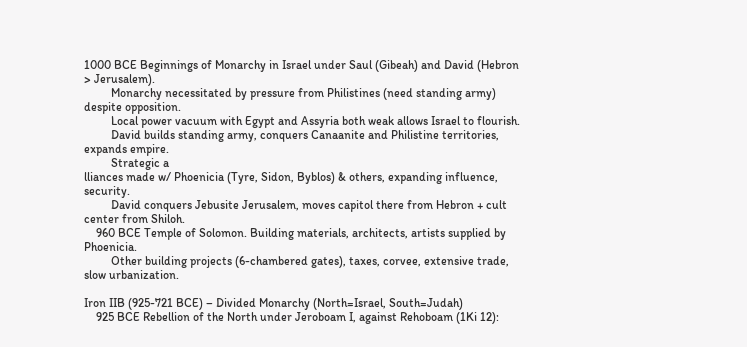1000 BCE Beginnings of Monarchy in Israel under Saul (Gibeah) and David (Hebron > Jerusalem).
         Monarchy necessitated by pressure from Philistines (need standing army) despite opposition.
         Local power vacuum with Egypt and Assyria both weak allows Israel to flourish.
         David builds standing army, conquers Canaanite and Philistine territories, expands empire.
         Strategic a
lliances made w/ Phoenicia (Tyre, Sidon, Byblos) & others, expanding influence, security.
         David conquers Jebusite Jerusalem, moves capitol there from Hebron + cult center from Shiloh.
    960 BCE Temple of Solomon. Building materials, architects, artists supplied by Phoenicia.
         Other building projects (6-chambered gates), taxes, corvee, extensive trade, slow urbanization.

Iron IIB (925-721 BCE) – Divided Monarchy (North=Israel, South=Judah)
    925 BCE Rebellion of the North under Jeroboam I, against Rehoboam (1Ki 12):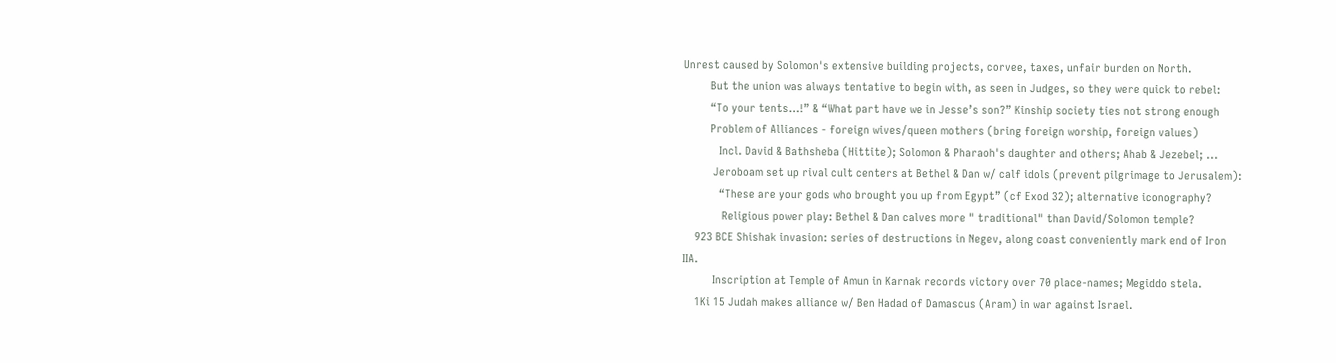Unrest caused by Solomon's extensive building projects, corvee, taxes, unfair burden on North.
         But the union was always tentative to begin with, as seen in Judges, so they were quick to rebel:
         “To your tents…!” & “What part have we in Jesse’s son?” Kinship society ties not strong enough
         Problem of Alliances - foreign wives/queen mothers (bring foreign worship, foreign values)
            Incl. David & Bathsheba (Hittite); Solomon & Pharaoh's daughter and others; Ahab & Jezebel; ...
          Jeroboam set up rival cult centers at Bethel & Dan w/ calf idols (prevent pilgrimage to Jerusalem):
            “These are your gods who brought you up from Egypt” (cf Exod 32); alternative iconography?
             Religious power play: Bethel & Dan calves more " traditional" than David/Solomon temple?
    923 BCE Shishak invasion: series of destructions in Negev, along coast conveniently mark end of Iron IIA.
          Inscription at Temple of Amun in Karnak records victory over 70 place-names; Megiddo stela.
    1Ki 15 Judah makes alliance w/ Ben Hadad of Damascus (Aram) in war against Israel.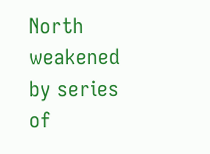North weakened by series of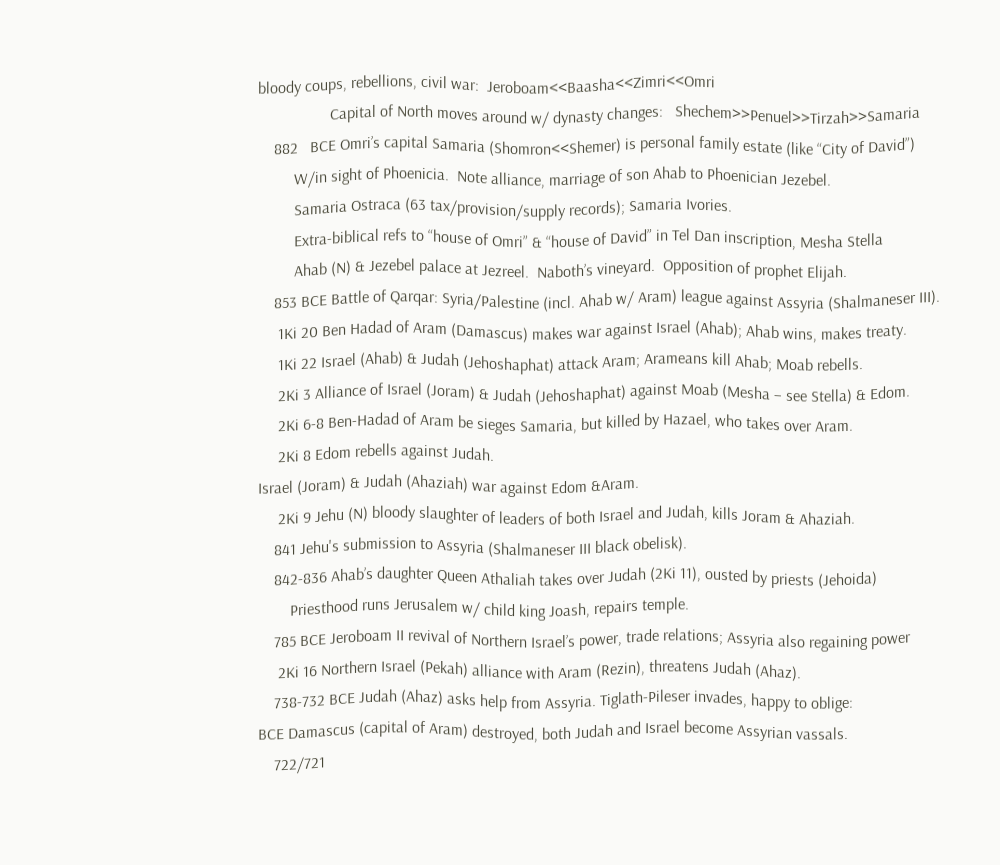bloody coups, rebellions, civil war:  Jeroboam<<Baasha<<Zimri<<Omri
                  Capital of North moves around w/ dynasty changes:   Shechem>>Penuel>>Tirzah>>Samaria
    882   BCE Omri’s capital Samaria (Shomron<<Shemer) is personal family estate (like “City of David”)
         W/in sight of Phoenicia.  Note alliance, marriage of son Ahab to Phoenician Jezebel.
         Samaria Ostraca (63 tax/provision/supply records); Samaria Ivories.
         Extra-biblical refs to “house of Omri” & “house of David” in Tel Dan inscription, Mesha Stella
         Ahab (N) & Jezebel palace at Jezreel.  Naboth’s vineyard.  Opposition of prophet Elijah.
    853 BCE Battle of Qarqar: Syria/Palestine (incl. Ahab w/ Aram) league against Assyria (Shalmaneser III).
     1Ki 20 Ben Hadad of Aram (Damascus) makes war against Israel (Ahab); Ahab wins, makes treaty.
     1Ki 22 Israel (Ahab) & Judah (Jehoshaphat) attack Aram; Arameans kill Ahab; Moab rebells.
     2Ki 3 Alliance of Israel (Joram) & Judah (Jehoshaphat) against Moab (Mesha – see Stella) & Edom.
     2Ki 6-8 Ben-Hadad of Aram be sieges Samaria, but killed by Hazael, who takes over Aram.
     2Ki 8 Edom rebells against Judah.
Israel (Joram) & Judah (Ahaziah) war against Edom &Aram.
     2Ki 9 Jehu (N) bloody slaughter of leaders of both Israel and Judah, kills Joram & Ahaziah.
    841 Jehu's submission to Assyria (Shalmaneser III black obelisk).
    842-836 Ahab’s daughter Queen Athaliah takes over Judah (2Ki 11), ousted by priests (Jehoida)
        Priesthood runs Jerusalem w/ child king Joash, repairs temple.
    785 BCE Jeroboam II revival of Northern Israel’s power, trade relations; Assyria also regaining power
     2Ki 16 Northern Israel (Pekah) alliance with Aram (Rezin), threatens Judah (Ahaz).
    738-732 BCE Judah (Ahaz) asks help from Assyria. Tiglath-Pileser invades, happy to oblige:
BCE Damascus (capital of Aram) destroyed, both Judah and Israel become Assyrian vassals.
    722/721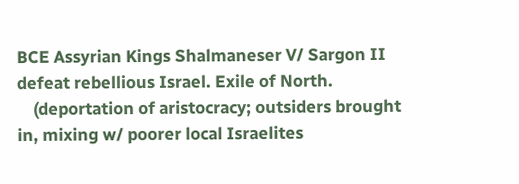BCE Assyrian Kings Shalmaneser V/ Sargon II defeat rebellious Israel. Exile of North.
    (deportation of aristocracy; outsiders brought in, mixing w/ poorer local Israelites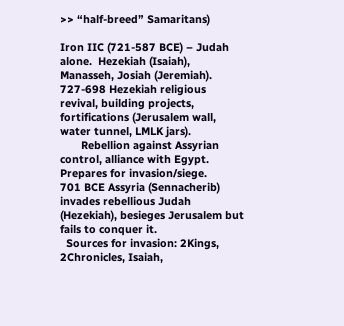>> “half-breed” Samaritans)

Iron IIC (721-587 BCE) – Judah alone.  Hezekiah (Isaiah), Manasseh, Josiah (Jeremiah).
727-698 Hezekiah religious revival, building projects, fortifications (Jerusalem wall, water tunnel, LMLK jars).
       Rebellion against Assyrian control, alliance with Egypt.  Prepares for invasion/siege.
701 BCE Assyria (Sennacherib) invades rebellious Judah (Hezekiah), besieges Jerusalem but fails to conquer it.
  Sources for invasion: 2Kings, 2Chronicles, Isaiah,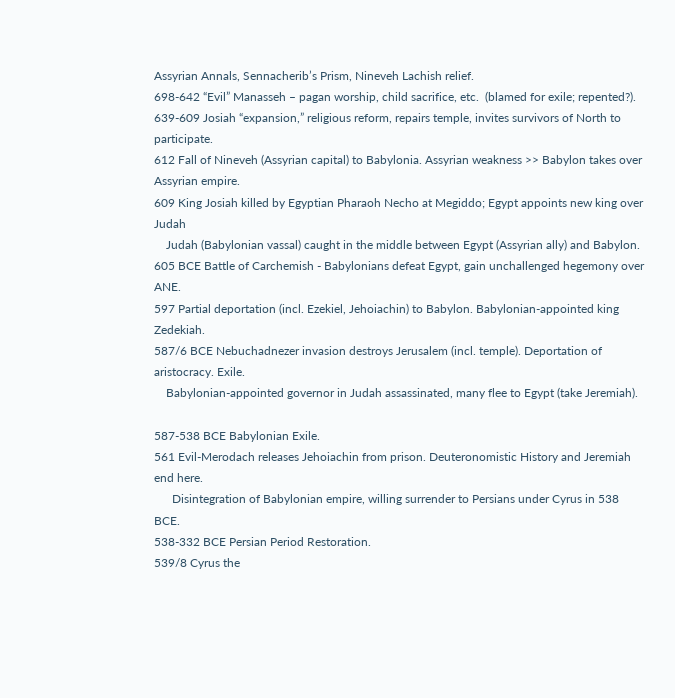Assyrian Annals, Sennacherib’s Prism, Nineveh Lachish relief.
698-642 “Evil” Manasseh – pagan worship, child sacrifice, etc.  (blamed for exile; repented?).
639-609 Josiah “expansion,” religious reform, repairs temple, invites survivors of North to participate.
612 Fall of Nineveh (Assyrian capital) to Babylonia. Assyrian weakness >> Babylon takes over Assyrian empire.
609 King Josiah killed by Egyptian Pharaoh Necho at Megiddo; Egypt appoints new king over Judah
    Judah (Babylonian vassal) caught in the middle between Egypt (Assyrian ally) and Babylon.
605 BCE Battle of Carchemish - Babylonians defeat Egypt, gain unchallenged hegemony over ANE.
597 Partial deportation (incl. Ezekiel, Jehoiachin) to Babylon. Babylonian-appointed king Zedekiah.
587/6 BCE Nebuchadnezer invasion destroys Jerusalem (incl. temple). Deportation of aristocracy. Exile.
    Babylonian-appointed governor in Judah assassinated, many flee to Egypt (take Jeremiah).

587-538 BCE Babylonian Exile.
561 Evil-Merodach releases Jehoiachin from prison. Deuteronomistic History and Jeremiah end here.
      Disintegration of Babylonian empire, willing surrender to Persians under Cyrus in 538 BCE.
538-332 BCE Persian Period Restoration.
539/8 Cyrus the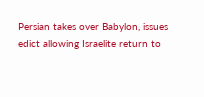Persian takes over Babylon, issues edict allowing Israelite return to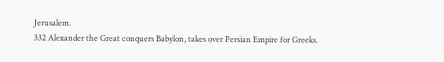Jerusalem.
332 Alexander the Great conquers Babylon, takes over Persian Empire for Greeks.